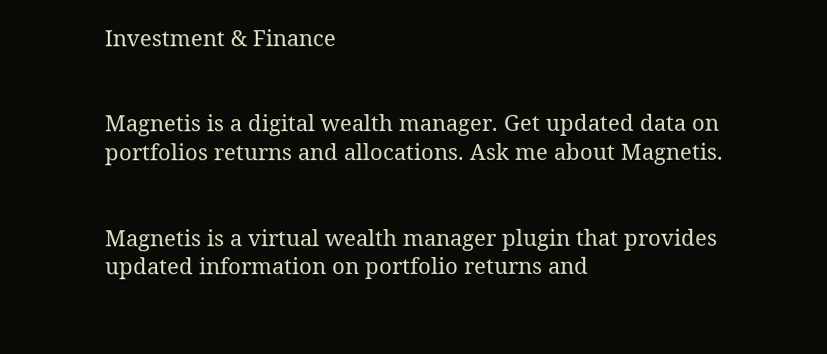Investment & Finance


Magnetis is a digital wealth manager. Get updated data on portfolios returns and allocations. Ask me about Magnetis.


Magnetis is a virtual wealth manager plugin that provides updated information on portfolio returns and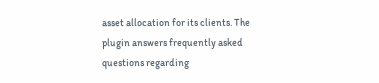asset allocation for its clients. The plugin answers frequently asked questions regarding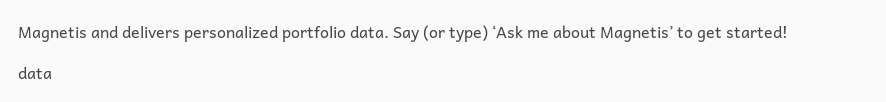Magnetis and delivers personalized portfolio data. Say (or type) ‘Ask me about Magnetis’ to get started!

data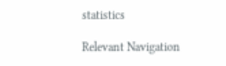statistics

Relevant Navigation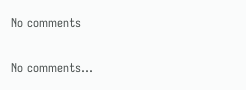No comments

No comments...